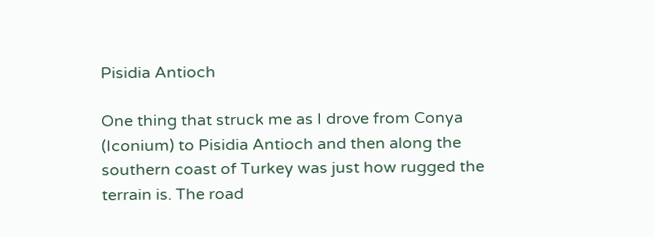Pisidia Antioch

One thing that struck me as I drove from Conya (Iconium) to Pisidia Antioch and then along the southern coast of Turkey was just how rugged the terrain is. The road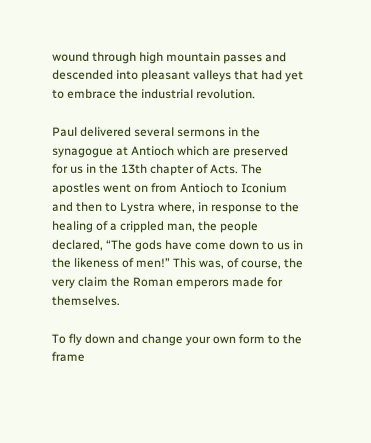wound through high mountain passes and descended into pleasant valleys that had yet to embrace the industrial revolution.

Paul delivered several sermons in the synagogue at Antioch which are preserved for us in the 13th chapter of Acts. The apostles went on from Antioch to Iconium and then to Lystra where, in response to the healing of a crippled man, the people declared, “The gods have come down to us in the likeness of men!” This was, of course, the very claim the Roman emperors made for themselves.

To fly down and change your own form to the frame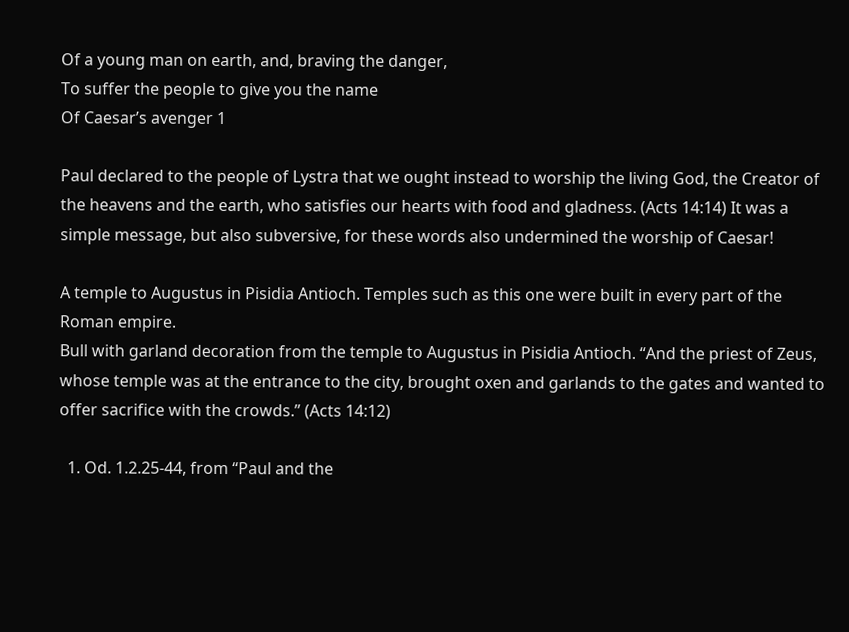Of a young man on earth, and, braving the danger,
To suffer the people to give you the name
Of Caesar’s avenger 1

Paul declared to the people of Lystra that we ought instead to worship the living God, the Creator of the heavens and the earth, who satisfies our hearts with food and gladness. (Acts 14:14) It was a simple message, but also subversive, for these words also undermined the worship of Caesar!

A temple to Augustus in Pisidia Antioch. Temples such as this one were built in every part of the Roman empire.
Bull with garland decoration from the temple to Augustus in Pisidia Antioch. “And the priest of Zeus, whose temple was at the entrance to the city, brought oxen and garlands to the gates and wanted to offer sacrifice with the crowds.” (Acts 14:12)

  1. Od. 1.2.25-44, from “Paul and the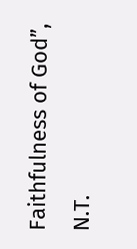Faithfulness of God”, N.T.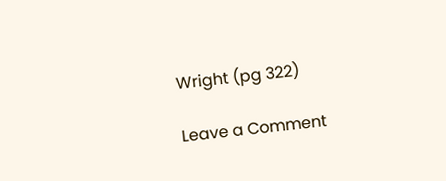Wright (pg 322)

Leave a Comment